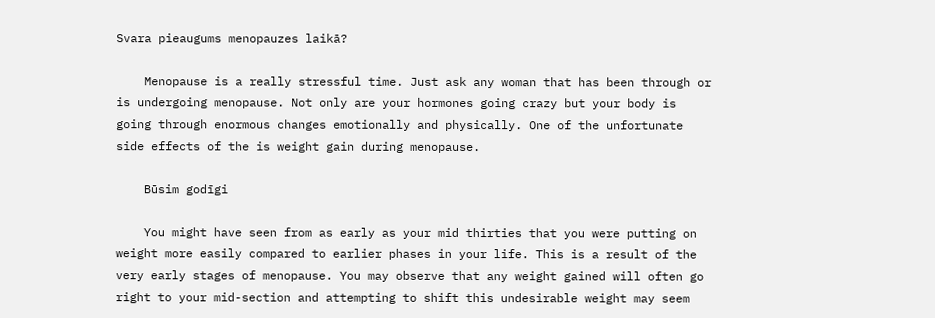Svara pieaugums menopauzes laikā?

    Menopause is a really stressful time. Just ask any woman that has been through or is undergoing menopause. Not only are your hormones going crazy but your body is going through enormous changes emotionally and physically. One of the unfortunate side effects of the is weight gain during menopause.

    Būsim godīgi

    You might have seen from as early as your mid thirties that you were putting on weight more easily compared to earlier phases in your life. This is a result of the very early stages of menopause. You may observe that any weight gained will often go right to your mid-section and attempting to shift this undesirable weight may seem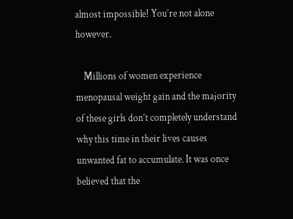almost impossible! You’re not alone however.

    Millions of women experience menopausal weight gain and the majority of these girls don’t completely understand why this time in their lives causes unwanted fat to accumulate. It was once believed that the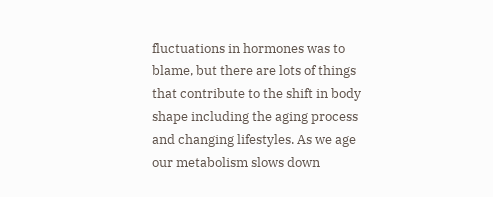fluctuations in hormones was to blame, but there are lots of things that contribute to the shift in body shape including the aging process and changing lifestyles. As we age our metabolism slows down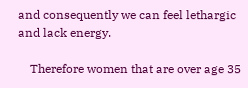and consequently we can feel lethargic and lack energy.

    Therefore women that are over age 35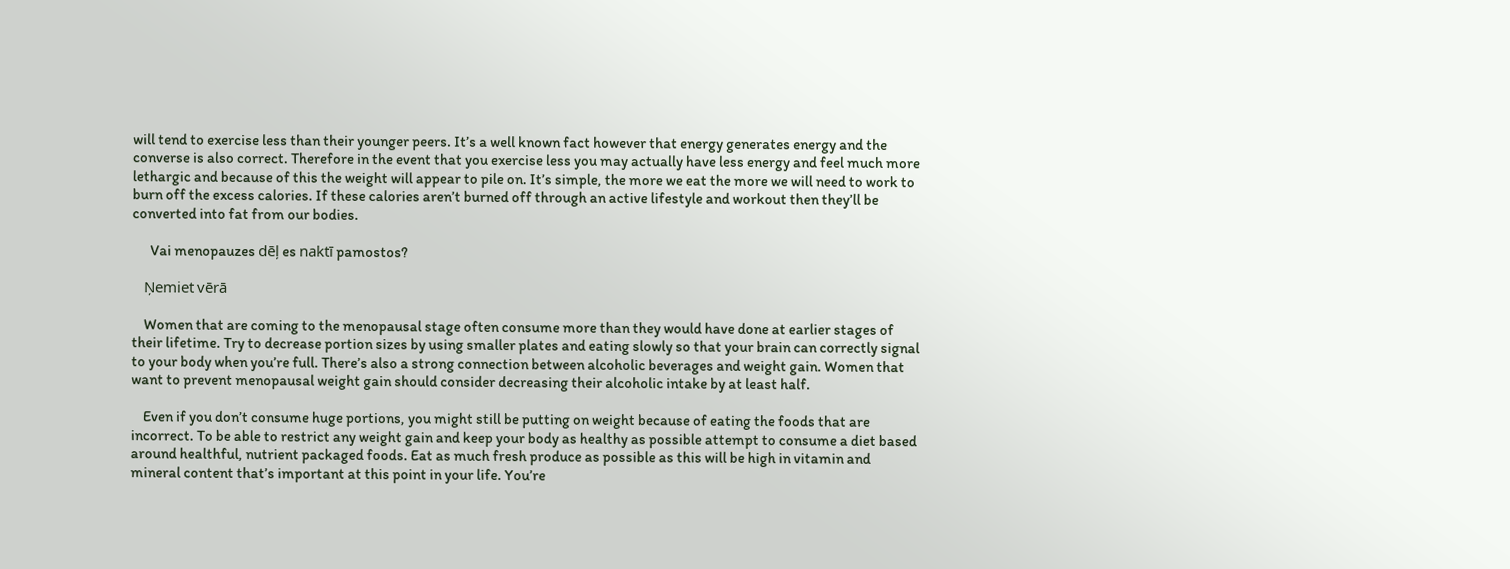will tend to exercise less than their younger peers. It’s a well known fact however that energy generates energy and the converse is also correct. Therefore in the event that you exercise less you may actually have less energy and feel much more lethargic and because of this the weight will appear to pile on. It’s simple, the more we eat the more we will need to work to burn off the excess calories. If these calories aren’t burned off through an active lifestyle and workout then they’ll be converted into fat from our bodies.

      Vai menopauzes dēļ es naktī pamostos?

    Ņemiet vērā

    Women that are coming to the menopausal stage often consume more than they would have done at earlier stages of their lifetime. Try to decrease portion sizes by using smaller plates and eating slowly so that your brain can correctly signal to your body when you’re full. There’s also a strong connection between alcoholic beverages and weight gain. Women that want to prevent menopausal weight gain should consider decreasing their alcoholic intake by at least half.

    Even if you don’t consume huge portions, you might still be putting on weight because of eating the foods that are incorrect. To be able to restrict any weight gain and keep your body as healthy as possible attempt to consume a diet based around healthful, nutrient packaged foods. Eat as much fresh produce as possible as this will be high in vitamin and mineral content that’s important at this point in your life. You’re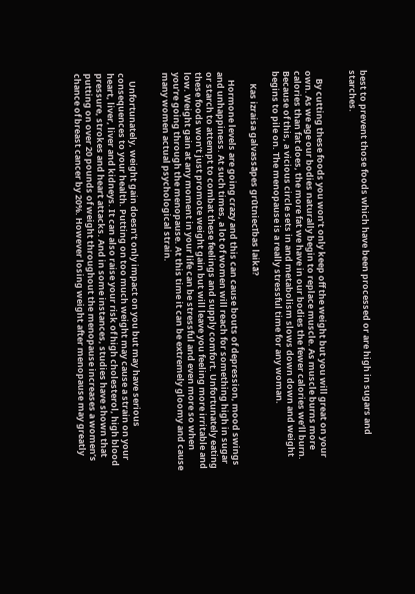best to prevent those foods which have been processed or are high in sugars and starches.


    By cutting these foods you won’t only keep off the weight but you will great on your own. As we age our bodies naturally begin to replace muscle. As muscle burns more calories than fat does, the more fat we have in our bodies the fewer calories we’ll burn. Because of this, a vicious circle sets in and metabolism slows down down and weight begins to pile on. The menopause is a really stressful time for any woman.

      Kas izraisa galvassāpes grūtniecības laikā?

    Hormone levels are going crazy and this can cause bouts of depression, mood swings and unhappiness. At such times, a lot of women will reach for something high in sugar or starch to attempt to combat these feelings and supply comfort. Unfortunately eating these foods won’t just promote weight gain but will leave you feeling more irritable and low. Weight gain at any moment in your life can be stressful and even more so when you’re going through the menopause. At this time it can be extremely gloomy and cause many women actual psychological strain.


    Unfortunately, weight gain doesn’t only impact on you but may have serious consequences to your health. Putting on too much weight may cause a strain on your heart, liver, liver and kidneys. It can also raise your risk of high cholesterol, high blood pressure, strokes and heart attacks. And in some instances, studies have shown that putting on over 20 pounds of weight throughout the menopause increases a women’s chance of breast cancer by 20%. However losing weight after menopause may greatly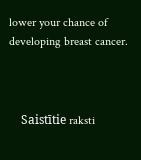lower your chance of developing breast cancer.



    Saistītie raksti